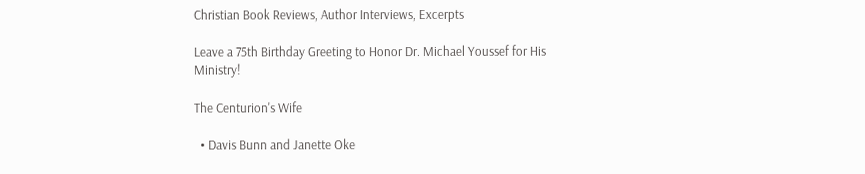Christian Book Reviews, Author Interviews, Excerpts

Leave a 75th Birthday Greeting to Honor Dr. Michael Youssef for His Ministry!

The Centurion's Wife

  • Davis Bunn and Janette Oke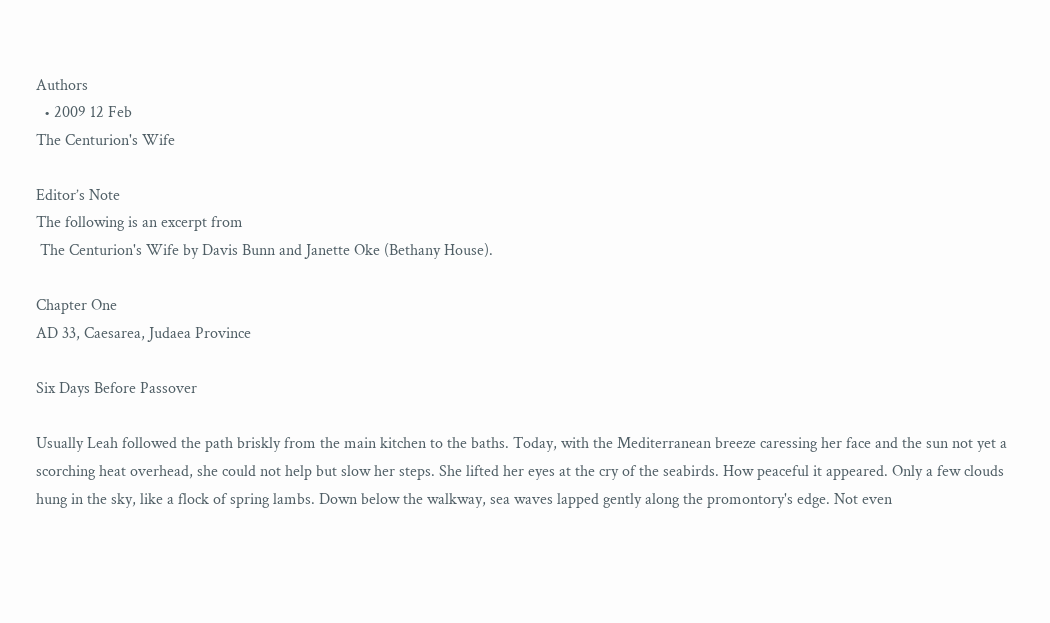Authors
  • 2009 12 Feb
The Centurion's Wife

Editor’s Note
The following is an excerpt from
 The Centurion's Wife by Davis Bunn and Janette Oke (Bethany House).

Chapter One
AD 33, Caesarea, Judaea Province

Six Days Before Passover

Usually Leah followed the path briskly from the main kitchen to the baths. Today, with the Mediterranean breeze caressing her face and the sun not yet a scorching heat overhead, she could not help but slow her steps. She lifted her eyes at the cry of the seabirds. How peaceful it appeared. Only a few clouds hung in the sky, like a flock of spring lambs. Down below the walkway, sea waves lapped gently along the promontory's edge. Not even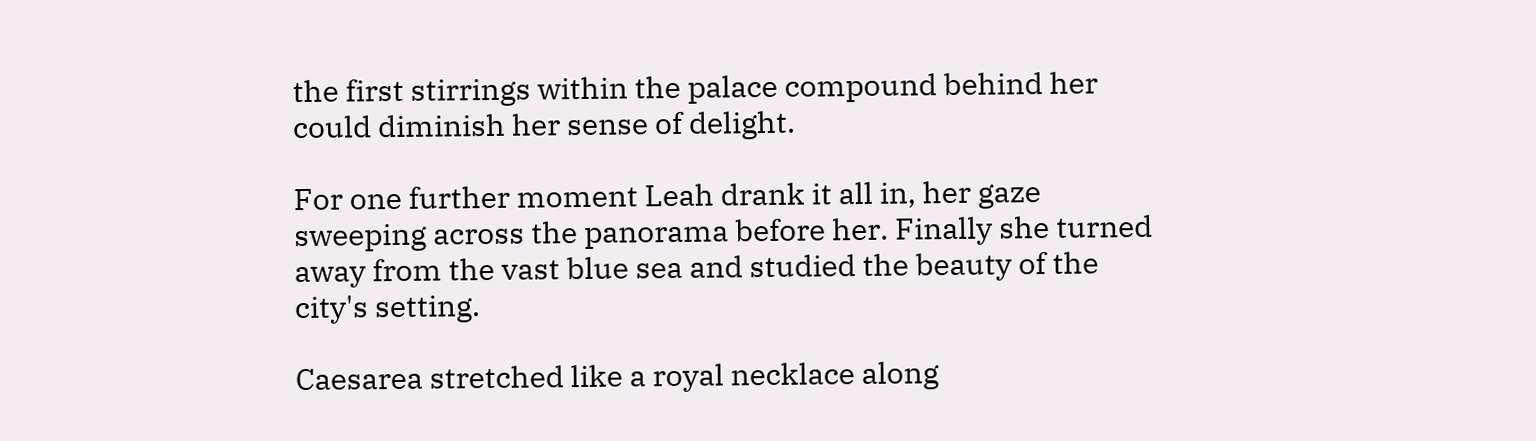the first stirrings within the palace compound behind her could diminish her sense of delight.

For one further moment Leah drank it all in, her gaze sweeping across the panorama before her. Finally she turned away from the vast blue sea and studied the beauty of the city's setting.

Caesarea stretched like a royal necklace along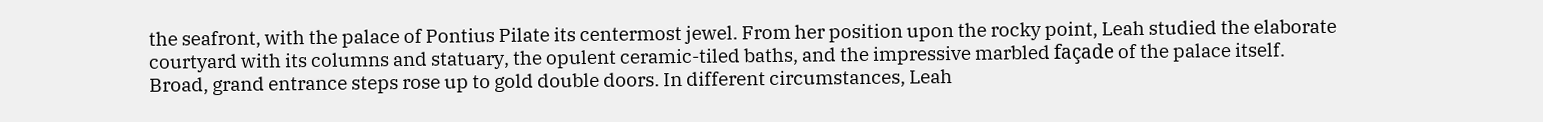the seafront, with the palace of Pontius Pilate its centermost jewel. From her position upon the rocky point, Leah studied the elaborate courtyard with its columns and statuary, the opulent ceramic-tiled baths, and the impressive marbled façade of the palace itself. Broad, grand entrance steps rose up to gold double doors. In different circumstances, Leah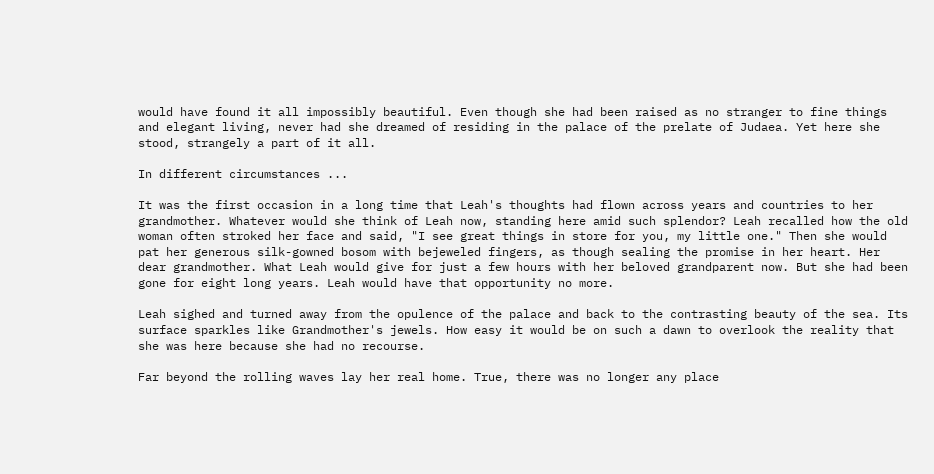would have found it all impossibly beautiful. Even though she had been raised as no stranger to fine things and elegant living, never had she dreamed of residing in the palace of the prelate of Judaea. Yet here she stood, strangely a part of it all.

In different circumstances ...

It was the first occasion in a long time that Leah's thoughts had flown across years and countries to her grandmother. Whatever would she think of Leah now, standing here amid such splendor? Leah recalled how the old woman often stroked her face and said, "I see great things in store for you, my little one." Then she would pat her generous silk-gowned bosom with bejeweled fingers, as though sealing the promise in her heart. Her dear grandmother. What Leah would give for just a few hours with her beloved grandparent now. But she had been gone for eight long years. Leah would have that opportunity no more.

Leah sighed and turned away from the opulence of the palace and back to the contrasting beauty of the sea. Its surface sparkles like Grandmother's jewels. How easy it would be on such a dawn to overlook the reality that she was here because she had no recourse.

Far beyond the rolling waves lay her real home. True, there was no longer any place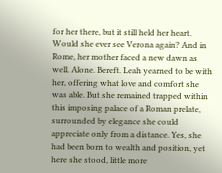for her there, but it still held her heart. Would she ever see Verona again? And in Rome, her mother faced a new dawn as well. Alone. Bereft. Leah yearned to be with her, offering what love and comfort she was able. But she remained trapped within this imposing palace of a Roman prelate, surrounded by elegance she could appreciate only from a distance. Yes, she had been born to wealth and position, yet here she stood, little more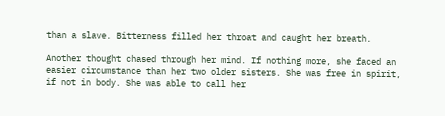than a slave. Bitterness filled her throat and caught her breath.

Another thought chased through her mind. If nothing more, she faced an easier circumstance than her two older sisters. She was free in spirit, if not in body. She was able to call her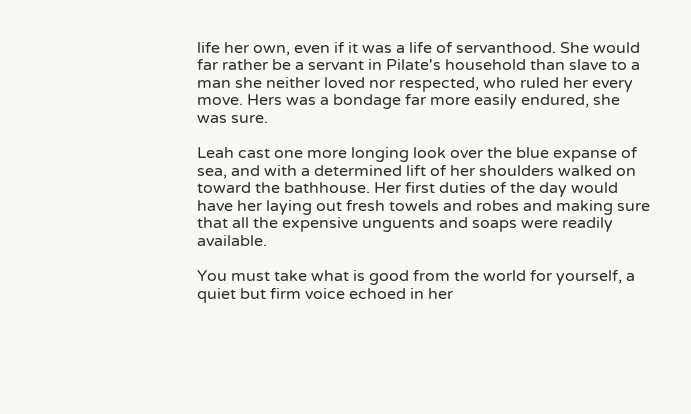life her own, even if it was a life of servanthood. She would far rather be a servant in Pilate's household than slave to a man she neither loved nor respected, who ruled her every move. Hers was a bondage far more easily endured, she was sure.

Leah cast one more longing look over the blue expanse of sea, and with a determined lift of her shoulders walked on toward the bathhouse. Her first duties of the day would have her laying out fresh towels and robes and making sure that all the expensive unguents and soaps were readily available.

You must take what is good from the world for yourself, a quiet but firm voice echoed in her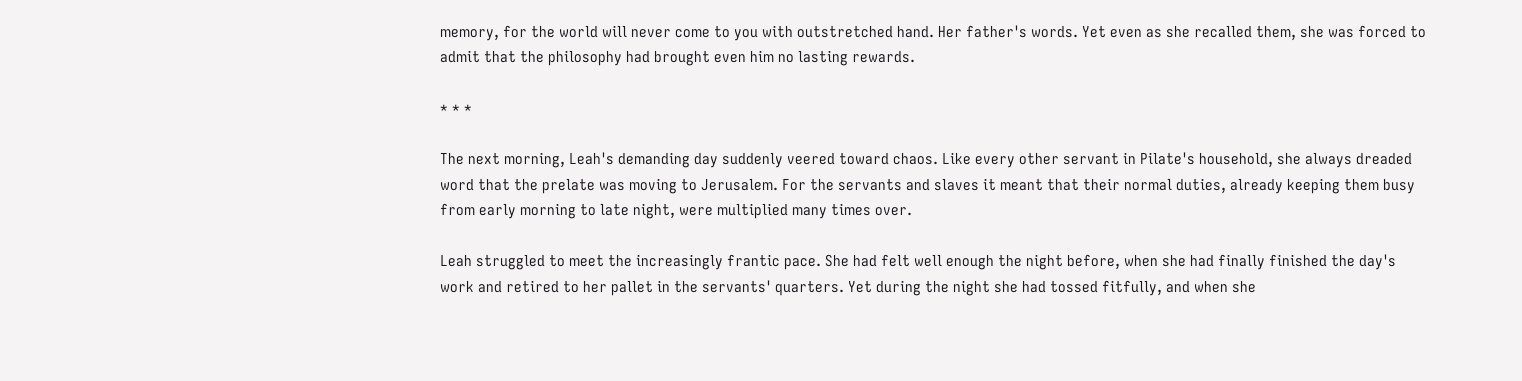memory, for the world will never come to you with outstretched hand. Her father's words. Yet even as she recalled them, she was forced to admit that the philosophy had brought even him no lasting rewards.

* * *

The next morning, Leah's demanding day suddenly veered toward chaos. Like every other servant in Pilate's household, she always dreaded word that the prelate was moving to Jerusalem. For the servants and slaves it meant that their normal duties, already keeping them busy from early morning to late night, were multiplied many times over.

Leah struggled to meet the increasingly frantic pace. She had felt well enough the night before, when she had finally finished the day's work and retired to her pallet in the servants' quarters. Yet during the night she had tossed fitfully, and when she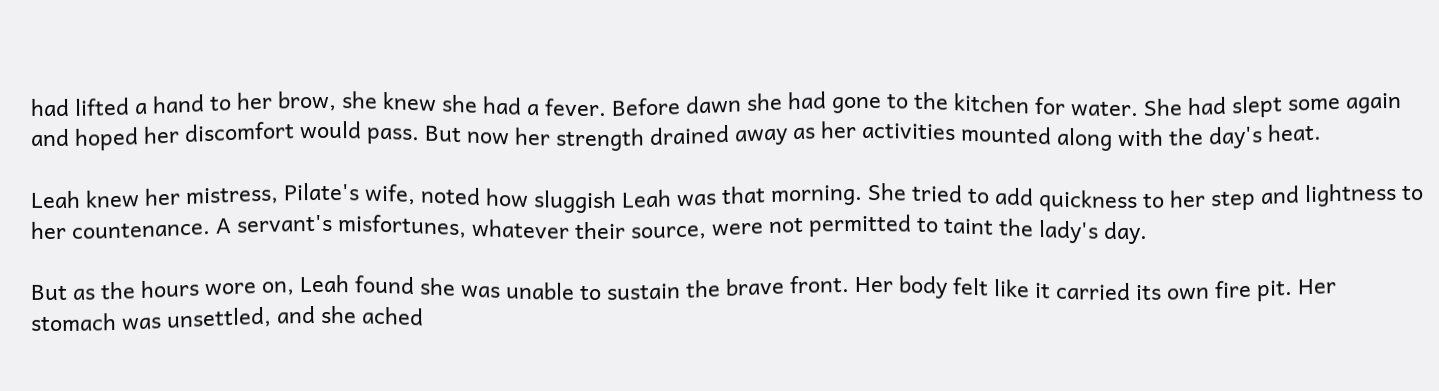had lifted a hand to her brow, she knew she had a fever. Before dawn she had gone to the kitchen for water. She had slept some again and hoped her discomfort would pass. But now her strength drained away as her activities mounted along with the day's heat.

Leah knew her mistress, Pilate's wife, noted how sluggish Leah was that morning. She tried to add quickness to her step and lightness to her countenance. A servant's misfortunes, whatever their source, were not permitted to taint the lady's day.

But as the hours wore on, Leah found she was unable to sustain the brave front. Her body felt like it carried its own fire pit. Her stomach was unsettled, and she ached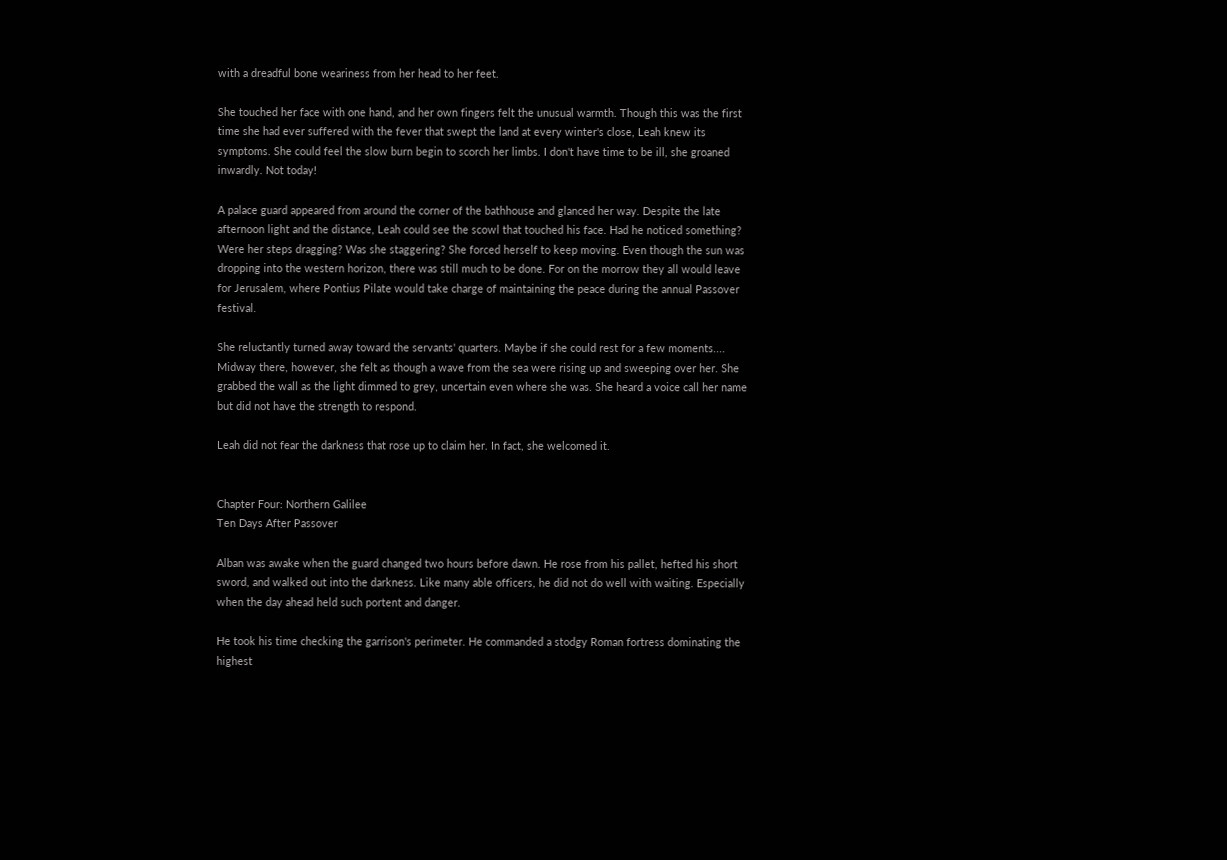with a dreadful bone weariness from her head to her feet.

She touched her face with one hand, and her own fingers felt the unusual warmth. Though this was the first time she had ever suffered with the fever that swept the land at every winter's close, Leah knew its symptoms. She could feel the slow burn begin to scorch her limbs. I don't have time to be ill, she groaned inwardly. Not today!

A palace guard appeared from around the corner of the bathhouse and glanced her way. Despite the late afternoon light and the distance, Leah could see the scowl that touched his face. Had he noticed something? Were her steps dragging? Was she staggering? She forced herself to keep moving. Even though the sun was dropping into the western horizon, there was still much to be done. For on the morrow they all would leave for Jerusalem, where Pontius Pilate would take charge of maintaining the peace during the annual Passover festival.

She reluctantly turned away toward the servants' quarters. Maybe if she could rest for a few moments.... Midway there, however, she felt as though a wave from the sea were rising up and sweeping over her. She grabbed the wall as the light dimmed to grey, uncertain even where she was. She heard a voice call her name but did not have the strength to respond.

Leah did not fear the darkness that rose up to claim her. In fact, she welcomed it.


Chapter Four: Northern Galilee
Ten Days After Passover

Alban was awake when the guard changed two hours before dawn. He rose from his pallet, hefted his short sword, and walked out into the darkness. Like many able officers, he did not do well with waiting. Especially when the day ahead held such portent and danger.

He took his time checking the garrison's perimeter. He commanded a stodgy Roman fortress dominating the highest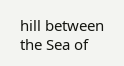hill between the Sea of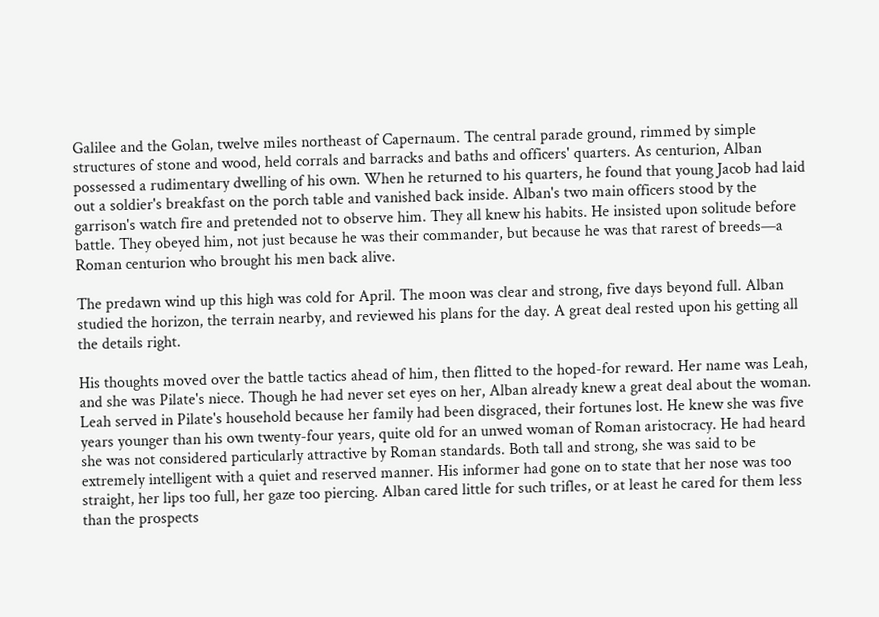Galilee and the Golan, twelve miles northeast of Capernaum. The central parade ground, rimmed by simple structures of stone and wood, held corrals and barracks and baths and officers' quarters. As centurion, Alban possessed a rudimentary dwelling of his own. When he returned to his quarters, he found that young Jacob had laid out a soldier's breakfast on the porch table and vanished back inside. Alban's two main officers stood by the garrison's watch fire and pretended not to observe him. They all knew his habits. He insisted upon solitude before battle. They obeyed him, not just because he was their commander, but because he was that rarest of breeds—a Roman centurion who brought his men back alive.

The predawn wind up this high was cold for April. The moon was clear and strong, five days beyond full. Alban studied the horizon, the terrain nearby, and reviewed his plans for the day. A great deal rested upon his getting all the details right.

His thoughts moved over the battle tactics ahead of him, then flitted to the hoped-for reward. Her name was Leah, and she was Pilate's niece. Though he had never set eyes on her, Alban already knew a great deal about the woman. Leah served in Pilate's household because her family had been disgraced, their fortunes lost. He knew she was five years younger than his own twenty-four years, quite old for an unwed woman of Roman aristocracy. He had heard she was not considered particularly attractive by Roman standards. Both tall and strong, she was said to be extremely intelligent with a quiet and reserved manner. His informer had gone on to state that her nose was too straight, her lips too full, her gaze too piercing. Alban cared little for such trifles, or at least he cared for them less than the prospects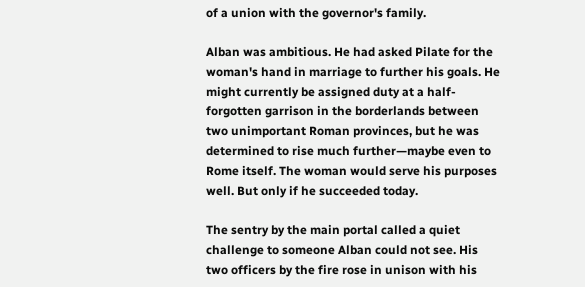of a union with the governor's family.

Alban was ambitious. He had asked Pilate for the woman's hand in marriage to further his goals. He might currently be assigned duty at a half-forgotten garrison in the borderlands between two unimportant Roman provinces, but he was determined to rise much further—maybe even to Rome itself. The woman would serve his purposes well. But only if he succeeded today.

The sentry by the main portal called a quiet challenge to someone Alban could not see. His two officers by the fire rose in unison with his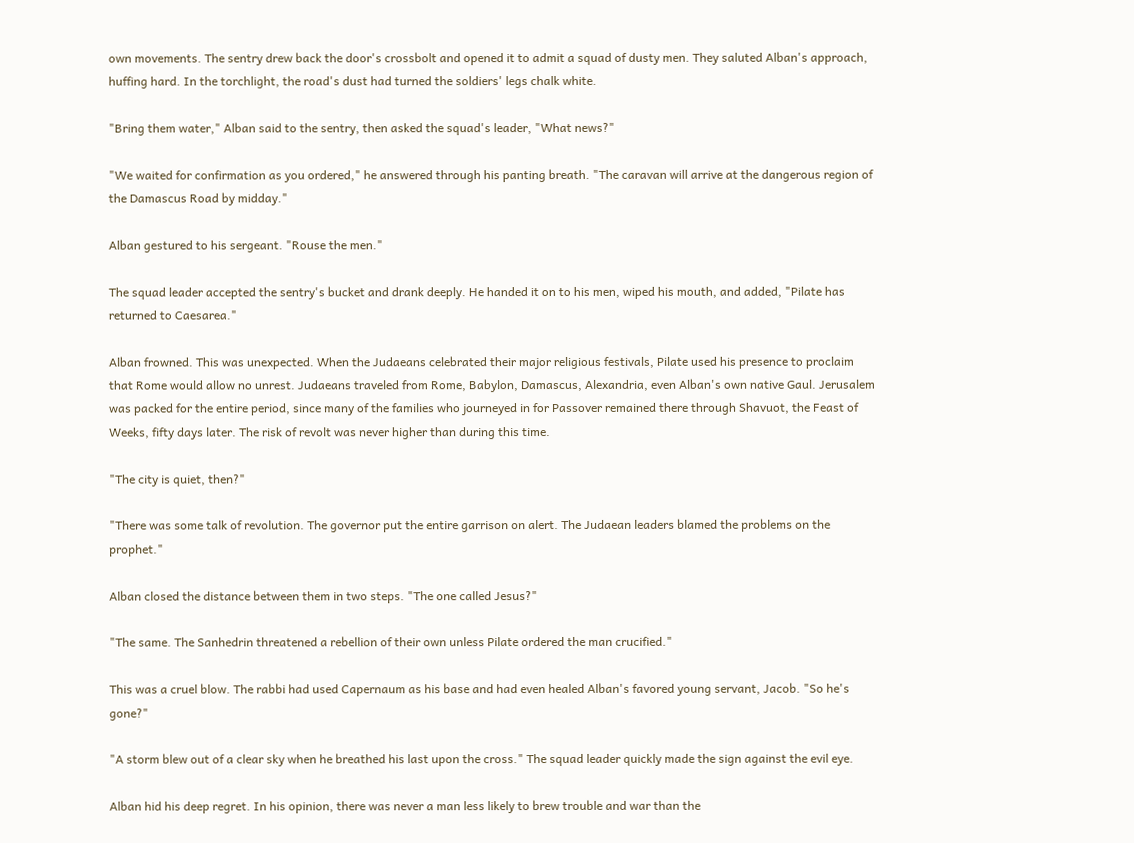own movements. The sentry drew back the door's crossbolt and opened it to admit a squad of dusty men. They saluted Alban's approach, huffing hard. In the torchlight, the road's dust had turned the soldiers' legs chalk white.

"Bring them water," Alban said to the sentry, then asked the squad's leader, "What news?"

"We waited for confirmation as you ordered," he answered through his panting breath. "The caravan will arrive at the dangerous region of the Damascus Road by midday."

Alban gestured to his sergeant. "Rouse the men."

The squad leader accepted the sentry's bucket and drank deeply. He handed it on to his men, wiped his mouth, and added, "Pilate has returned to Caesarea."

Alban frowned. This was unexpected. When the Judaeans celebrated their major religious festivals, Pilate used his presence to proclaim that Rome would allow no unrest. Judaeans traveled from Rome, Babylon, Damascus, Alexandria, even Alban's own native Gaul. Jerusalem was packed for the entire period, since many of the families who journeyed in for Passover remained there through Shavuot, the Feast of Weeks, fifty days later. The risk of revolt was never higher than during this time.

"The city is quiet, then?"

"There was some talk of revolution. The governor put the entire garrison on alert. The Judaean leaders blamed the problems on the prophet."

Alban closed the distance between them in two steps. "The one called Jesus?"

"The same. The Sanhedrin threatened a rebellion of their own unless Pilate ordered the man crucified."

This was a cruel blow. The rabbi had used Capernaum as his base and had even healed Alban's favored young servant, Jacob. "So he's gone?"

"A storm blew out of a clear sky when he breathed his last upon the cross." The squad leader quickly made the sign against the evil eye.

Alban hid his deep regret. In his opinion, there was never a man less likely to brew trouble and war than the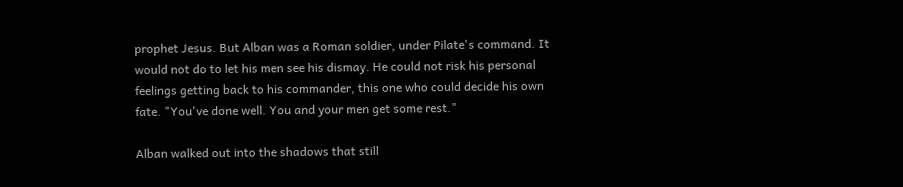prophet Jesus. But Alban was a Roman soldier, under Pilate's command. It would not do to let his men see his dismay. He could not risk his personal feelings getting back to his commander, this one who could decide his own fate. "You've done well. You and your men get some rest."

Alban walked out into the shadows that still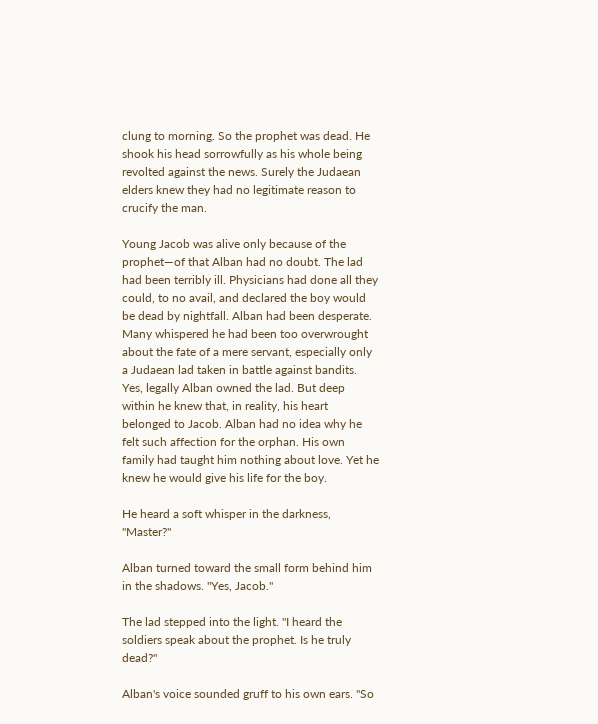clung to morning. So the prophet was dead. He shook his head sorrowfully as his whole being revolted against the news. Surely the Judaean elders knew they had no legitimate reason to crucify the man.

Young Jacob was alive only because of the prophet—of that Alban had no doubt. The lad had been terribly ill. Physicians had done all they could, to no avail, and declared the boy would be dead by nightfall. Alban had been desperate. Many whispered he had been too overwrought about the fate of a mere servant, especially only a Judaean lad taken in battle against bandits. Yes, legally Alban owned the lad. But deep within he knew that, in reality, his heart belonged to Jacob. Alban had no idea why he felt such affection for the orphan. His own family had taught him nothing about love. Yet he knew he would give his life for the boy.

He heard a soft whisper in the darkness, "Master?"

Alban turned toward the small form behind him in the shadows. "Yes, Jacob."

The lad stepped into the light. "I heard the soldiers speak about the prophet. Is he truly dead?"

Alban's voice sounded gruff to his own ears. "So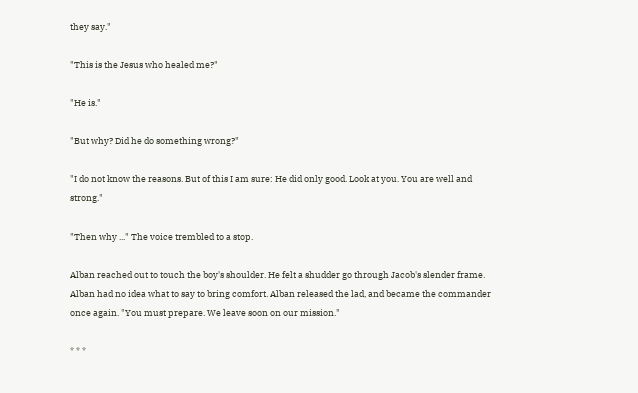they say."

"This is the Jesus who healed me?"

"He is."

"But why? Did he do something wrong?"

"I do not know the reasons. But of this I am sure: He did only good. Look at you. You are well and strong."

"Then why ..." The voice trembled to a stop.

Alban reached out to touch the boy's shoulder. He felt a shudder go through Jacob's slender frame. Alban had no idea what to say to bring comfort. Alban released the lad, and became the commander once again. "You must prepare. We leave soon on our mission."

* * *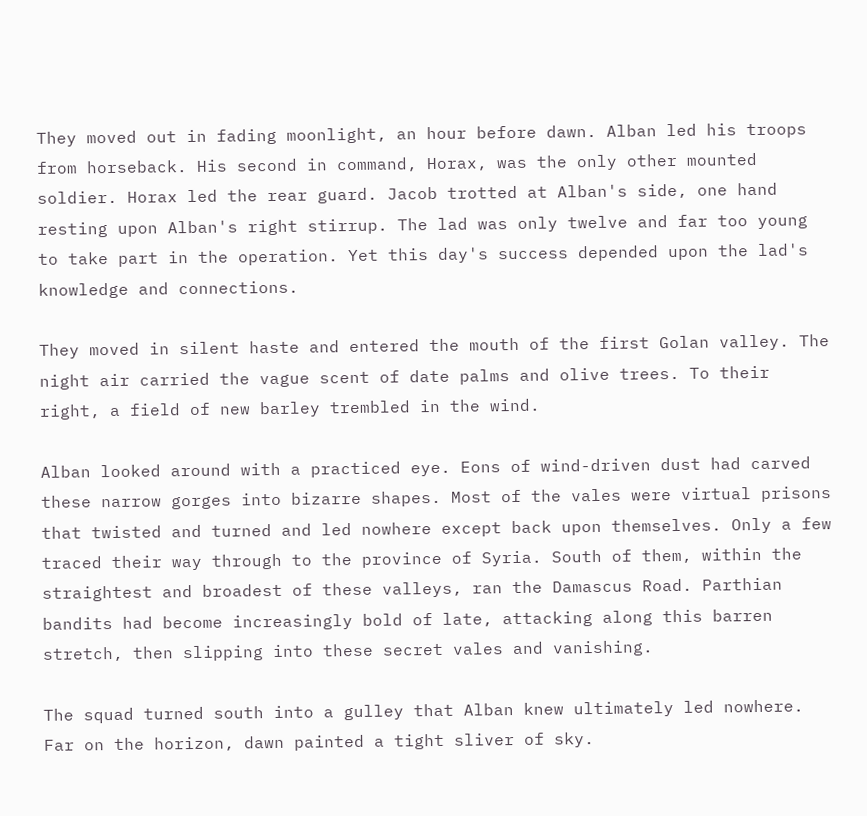They moved out in fading moonlight, an hour before dawn. Alban led his troops from horseback. His second in command, Horax, was the only other mounted soldier. Horax led the rear guard. Jacob trotted at Alban's side, one hand resting upon Alban's right stirrup. The lad was only twelve and far too young to take part in the operation. Yet this day's success depended upon the lad's knowledge and connections.

They moved in silent haste and entered the mouth of the first Golan valley. The night air carried the vague scent of date palms and olive trees. To their right, a field of new barley trembled in the wind.

Alban looked around with a practiced eye. Eons of wind-driven dust had carved these narrow gorges into bizarre shapes. Most of the vales were virtual prisons that twisted and turned and led nowhere except back upon themselves. Only a few traced their way through to the province of Syria. South of them, within the straightest and broadest of these valleys, ran the Damascus Road. Parthian bandits had become increasingly bold of late, attacking along this barren stretch, then slipping into these secret vales and vanishing.

The squad turned south into a gulley that Alban knew ultimately led nowhere. Far on the horizon, dawn painted a tight sliver of sky.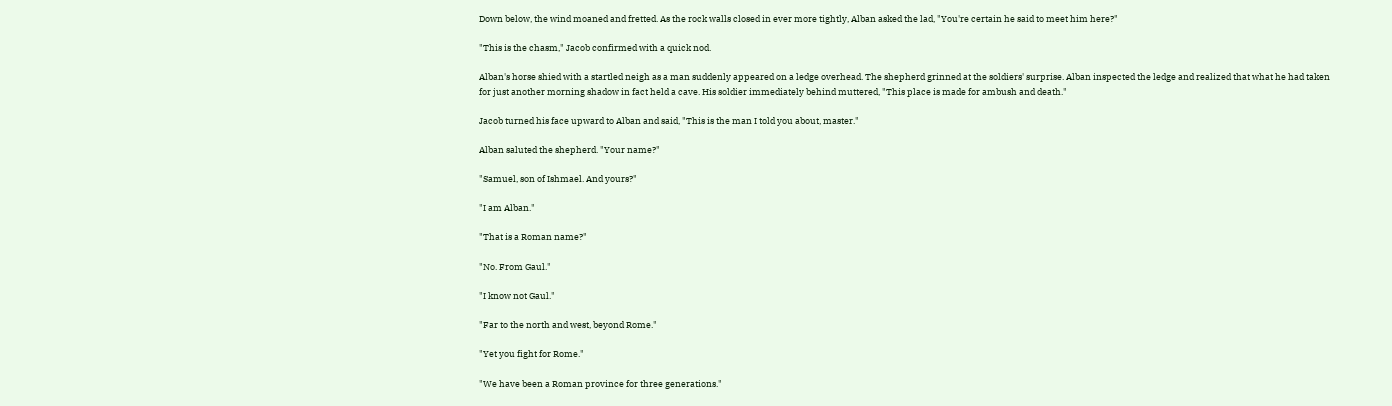Down below, the wind moaned and fretted. As the rock walls closed in ever more tightly, Alban asked the lad, "You're certain he said to meet him here?"

"This is the chasm," Jacob confirmed with a quick nod.

Alban's horse shied with a startled neigh as a man suddenly appeared on a ledge overhead. The shepherd grinned at the soldiers' surprise. Alban inspected the ledge and realized that what he had taken for just another morning shadow in fact held a cave. His soldier immediately behind muttered, "This place is made for ambush and death."

Jacob turned his face upward to Alban and said, "This is the man I told you about, master."

Alban saluted the shepherd. "Your name?"

"Samuel, son of Ishmael. And yours?"

"I am Alban."

"That is a Roman name?"

"No. From Gaul."

"I know not Gaul."

"Far to the north and west, beyond Rome."

"Yet you fight for Rome."

"We have been a Roman province for three generations."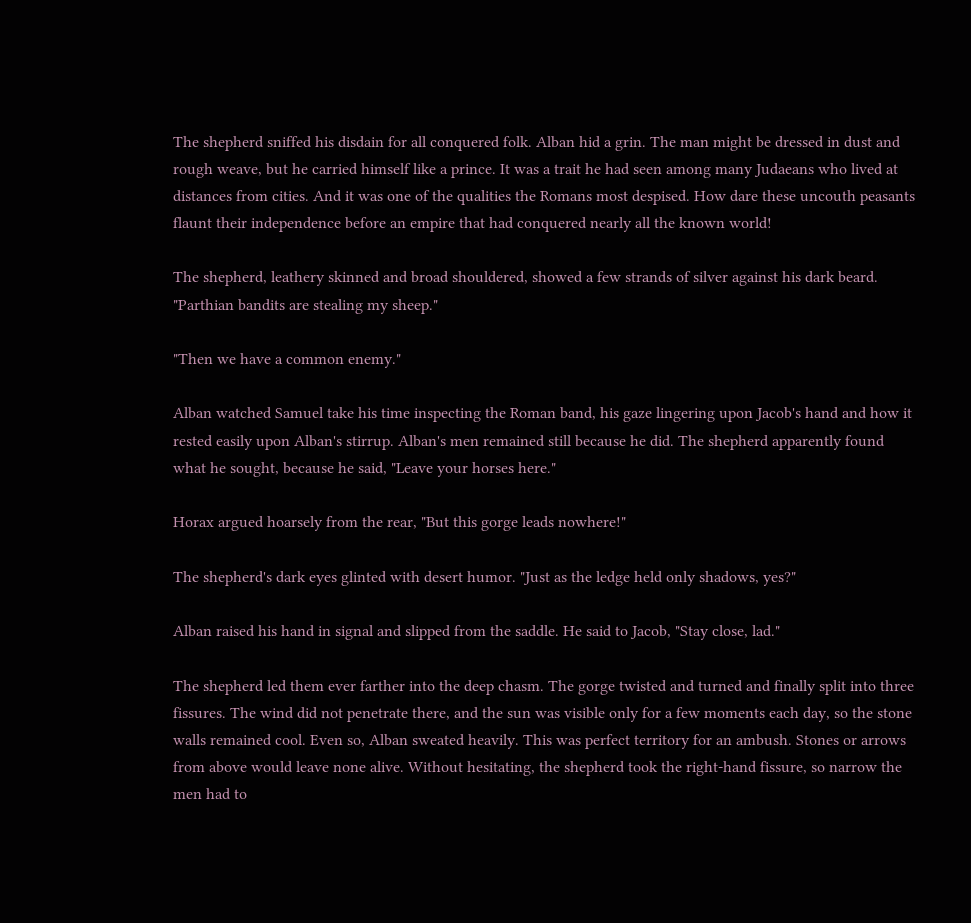The shepherd sniffed his disdain for all conquered folk. Alban hid a grin. The man might be dressed in dust and rough weave, but he carried himself like a prince. It was a trait he had seen among many Judaeans who lived at distances from cities. And it was one of the qualities the Romans most despised. How dare these uncouth peasants flaunt their independence before an empire that had conquered nearly all the known world!

The shepherd, leathery skinned and broad shouldered, showed a few strands of silver against his dark beard. "Parthian bandits are stealing my sheep."

"Then we have a common enemy."

Alban watched Samuel take his time inspecting the Roman band, his gaze lingering upon Jacob's hand and how it rested easily upon Alban's stirrup. Alban's men remained still because he did. The shepherd apparently found what he sought, because he said, "Leave your horses here."

Horax argued hoarsely from the rear, "But this gorge leads nowhere!"

The shepherd's dark eyes glinted with desert humor. "Just as the ledge held only shadows, yes?"

Alban raised his hand in signal and slipped from the saddle. He said to Jacob, "Stay close, lad."

The shepherd led them ever farther into the deep chasm. The gorge twisted and turned and finally split into three fissures. The wind did not penetrate there, and the sun was visible only for a few moments each day, so the stone walls remained cool. Even so, Alban sweated heavily. This was perfect territory for an ambush. Stones or arrows from above would leave none alive. Without hesitating, the shepherd took the right-hand fissure, so narrow the men had to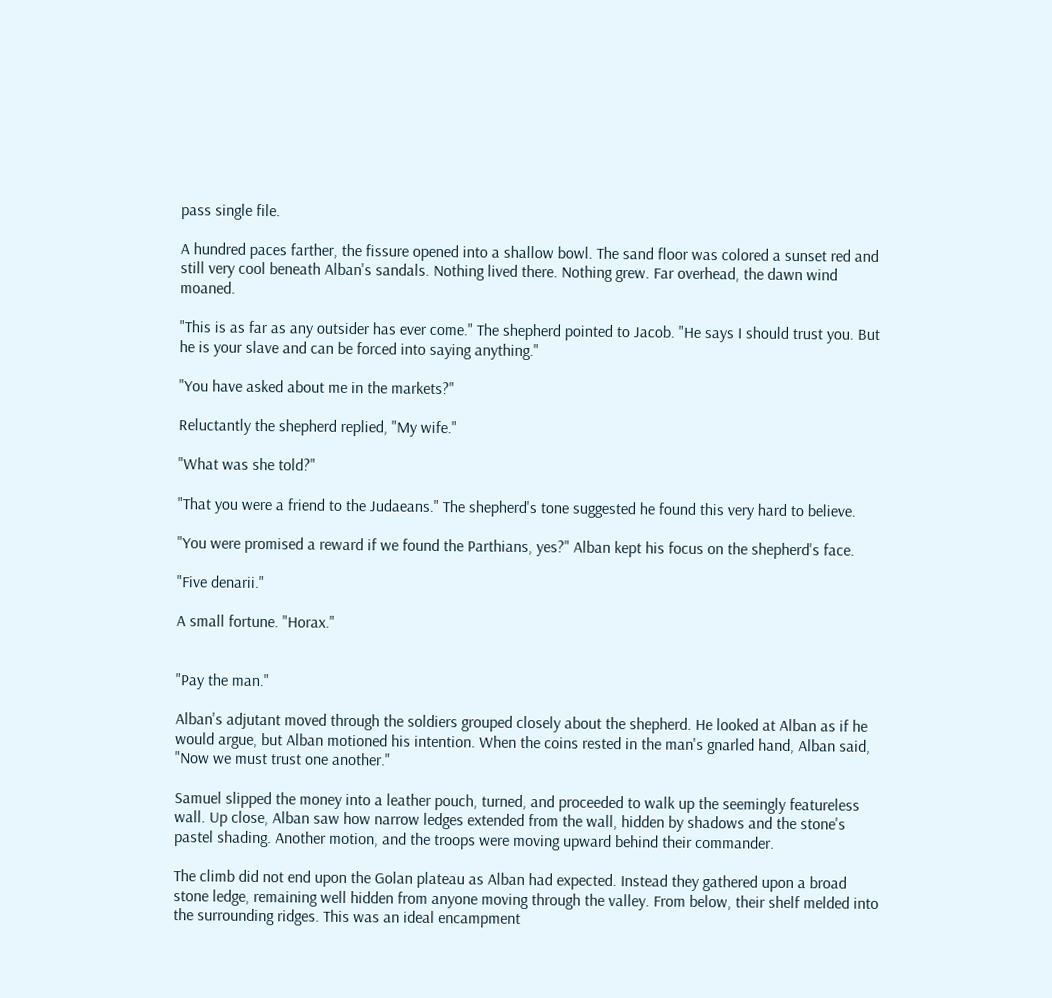pass single file.

A hundred paces farther, the fissure opened into a shallow bowl. The sand floor was colored a sunset red and still very cool beneath Alban's sandals. Nothing lived there. Nothing grew. Far overhead, the dawn wind moaned.

"This is as far as any outsider has ever come." The shepherd pointed to Jacob. "He says I should trust you. But he is your slave and can be forced into saying anything."

"You have asked about me in the markets?"

Reluctantly the shepherd replied, "My wife."

"What was she told?"

"That you were a friend to the Judaeans." The shepherd's tone suggested he found this very hard to believe.

"You were promised a reward if we found the Parthians, yes?" Alban kept his focus on the shepherd's face.

"Five denarii."

A small fortune. "Horax."


"Pay the man."

Alban's adjutant moved through the soldiers grouped closely about the shepherd. He looked at Alban as if he would argue, but Alban motioned his intention. When the coins rested in the man's gnarled hand, Alban said, "Now we must trust one another."

Samuel slipped the money into a leather pouch, turned, and proceeded to walk up the seemingly featureless wall. Up close, Alban saw how narrow ledges extended from the wall, hidden by shadows and the stone's pastel shading. Another motion, and the troops were moving upward behind their commander.

The climb did not end upon the Golan plateau as Alban had expected. Instead they gathered upon a broad stone ledge, remaining well hidden from anyone moving through the valley. From below, their shelf melded into the surrounding ridges. This was an ideal encampment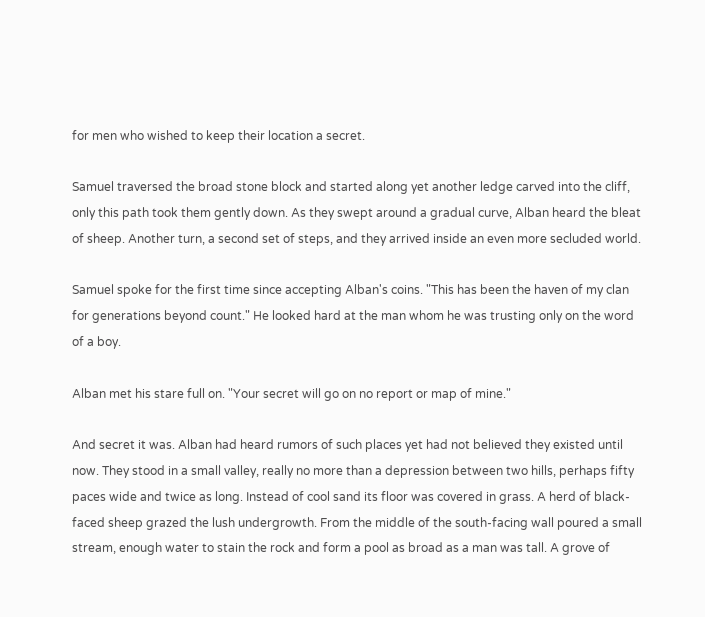for men who wished to keep their location a secret.

Samuel traversed the broad stone block and started along yet another ledge carved into the cliff, only this path took them gently down. As they swept around a gradual curve, Alban heard the bleat of sheep. Another turn, a second set of steps, and they arrived inside an even more secluded world.

Samuel spoke for the first time since accepting Alban's coins. "This has been the haven of my clan for generations beyond count." He looked hard at the man whom he was trusting only on the word of a boy.

Alban met his stare full on. "Your secret will go on no report or map of mine."

And secret it was. Alban had heard rumors of such places yet had not believed they existed until now. They stood in a small valley, really no more than a depression between two hills, perhaps fifty paces wide and twice as long. Instead of cool sand its floor was covered in grass. A herd of black-faced sheep grazed the lush undergrowth. From the middle of the south-facing wall poured a small stream, enough water to stain the rock and form a pool as broad as a man was tall. A grove of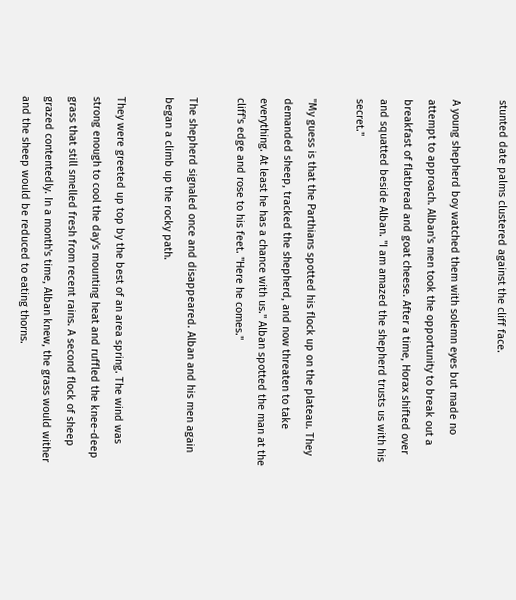stunted date palms clustered against the cliff face.

A young shepherd boy watched them with solemn eyes but made no attempt to approach. Alban's men took the opportunity to break out a breakfast of flatbread and goat cheese. After a time, Horax shifted over and squatted beside Alban. "I am amazed the shepherd trusts us with his secret."

"My guess is that the Parthians spotted his flock up on the plateau. They demanded sheep, tracked the shepherd, and now threaten to take everything. At least he has a chance with us." Alban spotted the man at the cliff's edge and rose to his feet. "Here he comes."

The shepherd signaled once and disappeared. Alban and his men again began a climb up the rocky path.

They were greeted up top by the best of an area spring. The wind was strong enough to cool the day's mounting heat and ruffled the knee-deep grass that still smelled fresh from recent rains. A second flock of sheep grazed contentedly. In a month's time, Alban knew, the grass would wither and the sheep would be reduced to eating thorns.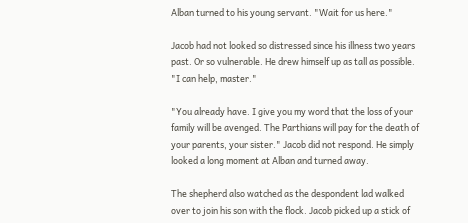Alban turned to his young servant. "Wait for us here."

Jacob had not looked so distressed since his illness two years past. Or so vulnerable. He drew himself up as tall as possible. "I can help, master."

"You already have. I give you my word that the loss of your family will be avenged. The Parthians will pay for the death of your parents, your sister." Jacob did not respond. He simply looked a long moment at Alban and turned away.

The shepherd also watched as the despondent lad walked over to join his son with the flock. Jacob picked up a stick of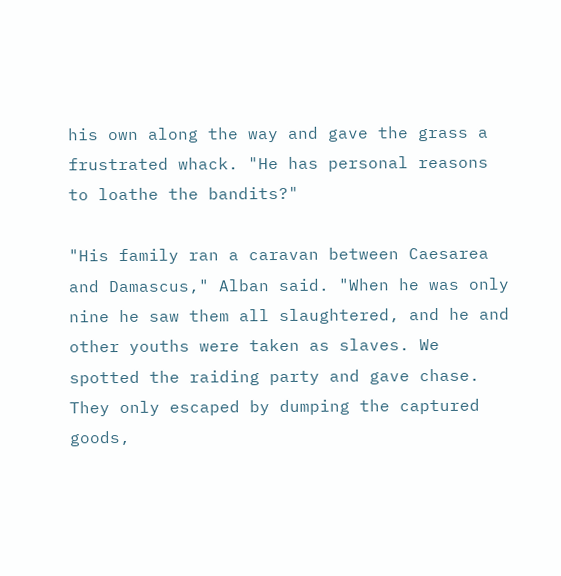his own along the way and gave the grass a frustrated whack. "He has personal reasons to loathe the bandits?"

"His family ran a caravan between Caesarea and Damascus," Alban said. "When he was only nine he saw them all slaughtered, and he and other youths were taken as slaves. We spotted the raiding party and gave chase. They only escaped by dumping the captured goods,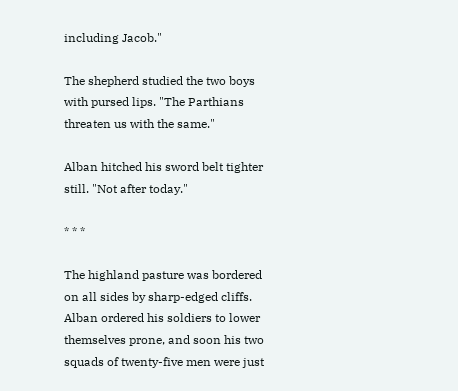including Jacob."

The shepherd studied the two boys with pursed lips. "The Parthians threaten us with the same."

Alban hitched his sword belt tighter still. "Not after today."

* * *

The highland pasture was bordered on all sides by sharp-edged cliffs. Alban ordered his soldiers to lower themselves prone, and soon his two squads of twenty-five men were just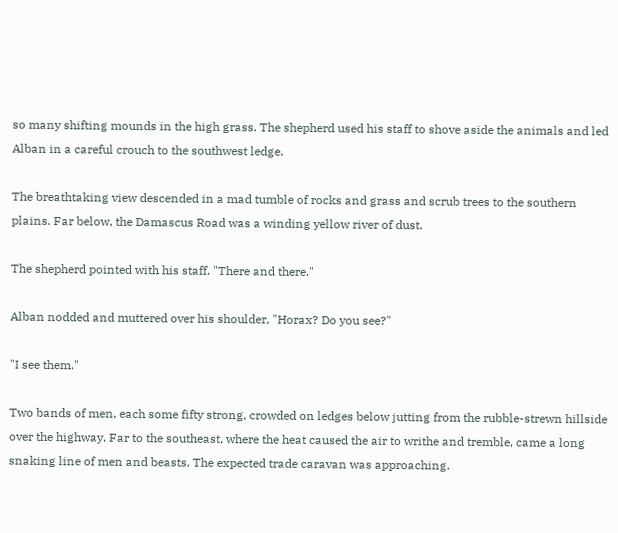so many shifting mounds in the high grass. The shepherd used his staff to shove aside the animals and led Alban in a careful crouch to the southwest ledge.

The breathtaking view descended in a mad tumble of rocks and grass and scrub trees to the southern plains. Far below, the Damascus Road was a winding yellow river of dust.

The shepherd pointed with his staff. "There and there."

Alban nodded and muttered over his shoulder, "Horax? Do you see?"

"I see them."

Two bands of men, each some fifty strong, crowded on ledges below jutting from the rubble-strewn hillside over the highway. Far to the southeast, where the heat caused the air to writhe and tremble, came a long snaking line of men and beasts. The expected trade caravan was approaching.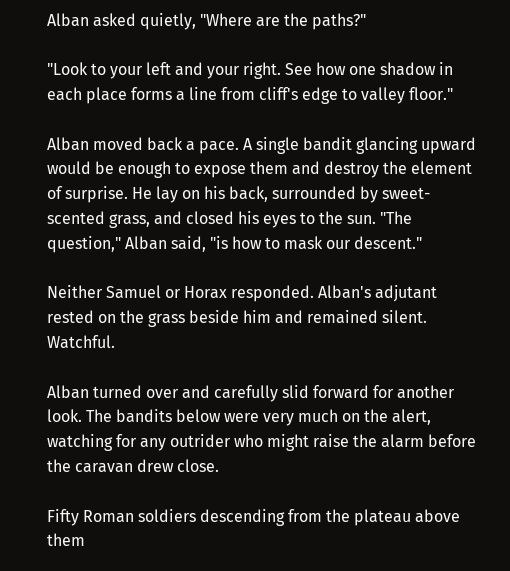Alban asked quietly, "Where are the paths?"

"Look to your left and your right. See how one shadow in each place forms a line from cliff's edge to valley floor."

Alban moved back a pace. A single bandit glancing upward would be enough to expose them and destroy the element of surprise. He lay on his back, surrounded by sweet-scented grass, and closed his eyes to the sun. "The question," Alban said, "is how to mask our descent."

Neither Samuel or Horax responded. Alban's adjutant rested on the grass beside him and remained silent. Watchful.

Alban turned over and carefully slid forward for another look. The bandits below were very much on the alert, watching for any outrider who might raise the alarm before the caravan drew close.

Fifty Roman soldiers descending from the plateau above them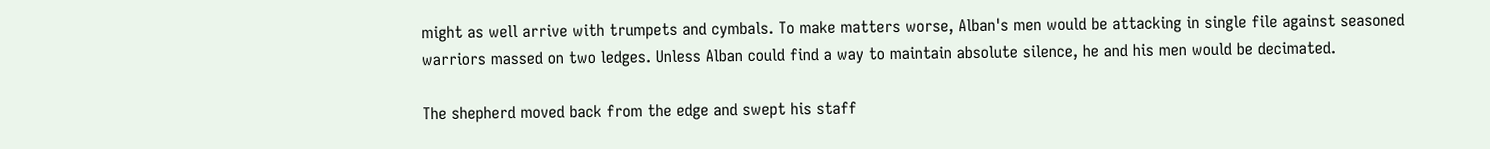might as well arrive with trumpets and cymbals. To make matters worse, Alban's men would be attacking in single file against seasoned warriors massed on two ledges. Unless Alban could find a way to maintain absolute silence, he and his men would be decimated.

The shepherd moved back from the edge and swept his staff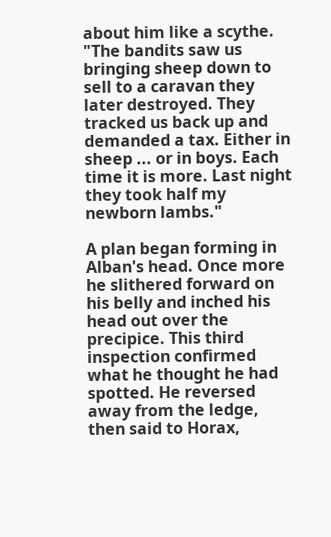about him like a scythe. "The bandits saw us bringing sheep down to sell to a caravan they later destroyed. They tracked us back up and demanded a tax. Either in sheep ... or in boys. Each time it is more. Last night they took half my newborn lambs."

A plan began forming in Alban's head. Once more he slithered forward on his belly and inched his head out over the precipice. This third inspection confirmed what he thought he had spotted. He reversed away from the ledge, then said to Horax,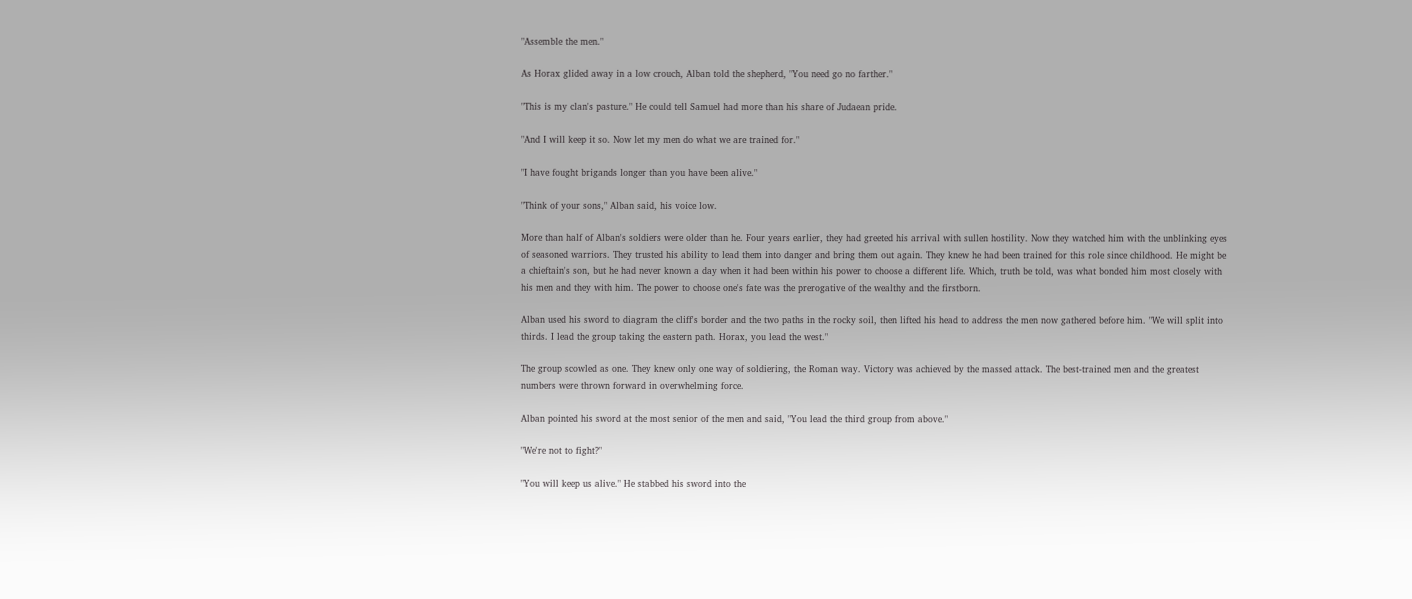"Assemble the men."

As Horax glided away in a low crouch, Alban told the shepherd, "You need go no farther."

"This is my clan's pasture." He could tell Samuel had more than his share of Judaean pride.

"And I will keep it so. Now let my men do what we are trained for."

"I have fought brigands longer than you have been alive."

"Think of your sons," Alban said, his voice low.

More than half of Alban's soldiers were older than he. Four years earlier, they had greeted his arrival with sullen hostility. Now they watched him with the unblinking eyes of seasoned warriors. They trusted his ability to lead them into danger and bring them out again. They knew he had been trained for this role since childhood. He might be a chieftain's son, but he had never known a day when it had been within his power to choose a different life. Which, truth be told, was what bonded him most closely with his men and they with him. The power to choose one's fate was the prerogative of the wealthy and the firstborn.

Alban used his sword to diagram the cliff's border and the two paths in the rocky soil, then lifted his head to address the men now gathered before him. "We will split into thirds. I lead the group taking the eastern path. Horax, you lead the west."

The group scowled as one. They knew only one way of soldiering, the Roman way. Victory was achieved by the massed attack. The best-trained men and the greatest numbers were thrown forward in overwhelming force.

Alban pointed his sword at the most senior of the men and said, "You lead the third group from above."

"We're not to fight?"

"You will keep us alive." He stabbed his sword into the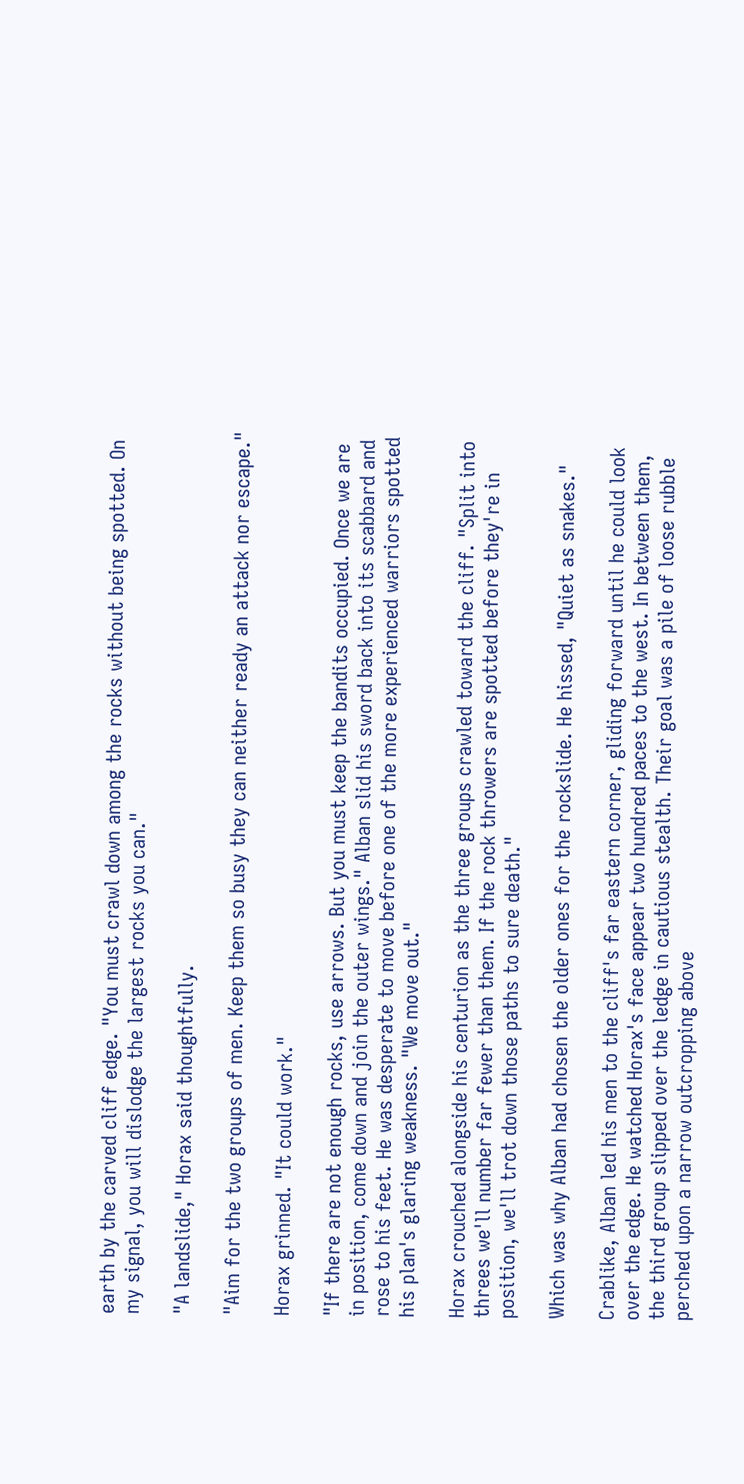earth by the carved cliff edge. "You must crawl down among the rocks without being spotted. On my signal, you will dislodge the largest rocks you can."

"A landslide," Horax said thoughtfully.

"Aim for the two groups of men. Keep them so busy they can neither ready an attack nor escape."

Horax grinned. "It could work."

"If there are not enough rocks, use arrows. But you must keep the bandits occupied. Once we are in position, come down and join the outer wings." Alban slid his sword back into its scabbard and rose to his feet. He was desperate to move before one of the more experienced warriors spotted his plan's glaring weakness. "We move out."

Horax crouched alongside his centurion as the three groups crawled toward the cliff. "Split into threes we'll number far fewer than them. If the rock throwers are spotted before they're in position, we'll trot down those paths to sure death."

Which was why Alban had chosen the older ones for the rockslide. He hissed, "Quiet as snakes."

Crablike, Alban led his men to the cliff's far eastern corner, gliding forward until he could look over the edge. He watched Horax's face appear two hundred paces to the west. In between them, the third group slipped over the ledge in cautious stealth. Their goal was a pile of loose rubble perched upon a narrow outcropping above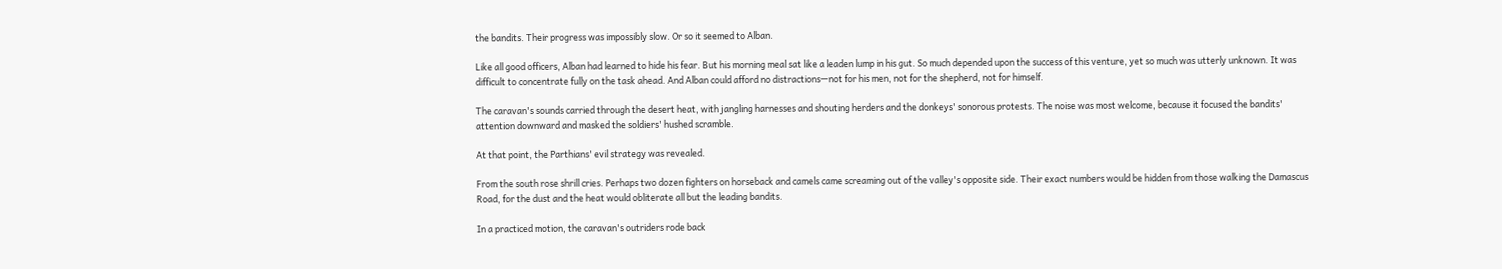the bandits. Their progress was impossibly slow. Or so it seemed to Alban.

Like all good officers, Alban had learned to hide his fear. But his morning meal sat like a leaden lump in his gut. So much depended upon the success of this venture, yet so much was utterly unknown. It was difficult to concentrate fully on the task ahead. And Alban could afford no distractions—not for his men, not for the shepherd, not for himself.

The caravan's sounds carried through the desert heat, with jangling harnesses and shouting herders and the donkeys' sonorous protests. The noise was most welcome, because it focused the bandits' attention downward and masked the soldiers' hushed scramble.

At that point, the Parthians' evil strategy was revealed.

From the south rose shrill cries. Perhaps two dozen fighters on horseback and camels came screaming out of the valley's opposite side. Their exact numbers would be hidden from those walking the Damascus Road, for the dust and the heat would obliterate all but the leading bandits.

In a practiced motion, the caravan's outriders rode back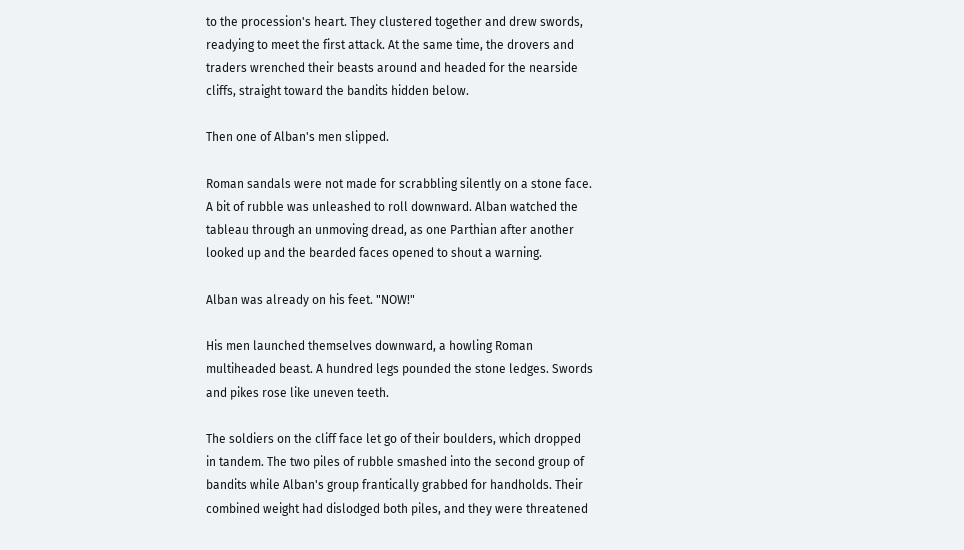to the procession's heart. They clustered together and drew swords, readying to meet the first attack. At the same time, the drovers and traders wrenched their beasts around and headed for the nearside cliffs, straight toward the bandits hidden below.

Then one of Alban's men slipped.

Roman sandals were not made for scrabbling silently on a stone face. A bit of rubble was unleashed to roll downward. Alban watched the tableau through an unmoving dread, as one Parthian after another looked up and the bearded faces opened to shout a warning.

Alban was already on his feet. "NOW!"

His men launched themselves downward, a howling Roman multiheaded beast. A hundred legs pounded the stone ledges. Swords and pikes rose like uneven teeth.

The soldiers on the cliff face let go of their boulders, which dropped in tandem. The two piles of rubble smashed into the second group of bandits while Alban's group frantically grabbed for handholds. Their combined weight had dislodged both piles, and they were threatened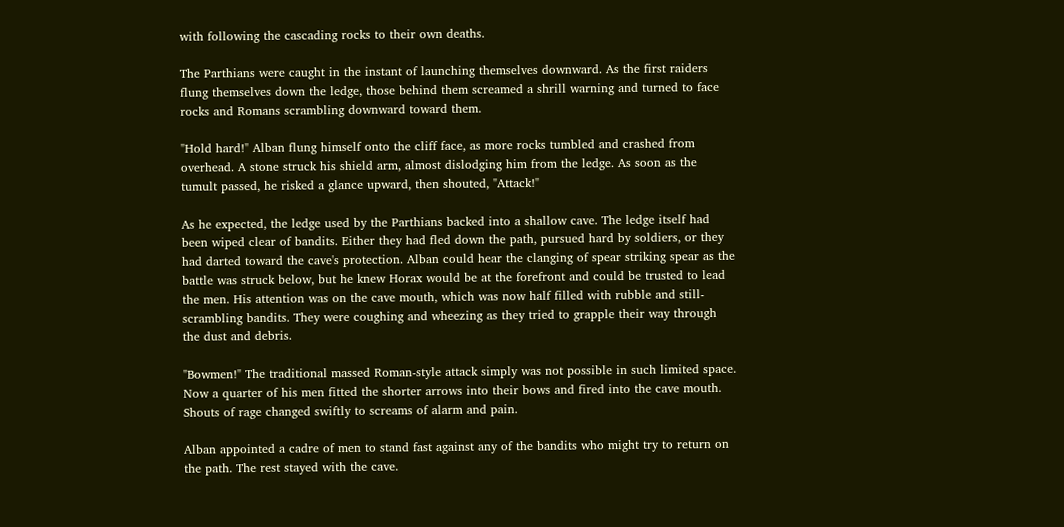with following the cascading rocks to their own deaths.

The Parthians were caught in the instant of launching themselves downward. As the first raiders flung themselves down the ledge, those behind them screamed a shrill warning and turned to face rocks and Romans scrambling downward toward them.

"Hold hard!" Alban flung himself onto the cliff face, as more rocks tumbled and crashed from overhead. A stone struck his shield arm, almost dislodging him from the ledge. As soon as the tumult passed, he risked a glance upward, then shouted, "Attack!"

As he expected, the ledge used by the Parthians backed into a shallow cave. The ledge itself had been wiped clear of bandits. Either they had fled down the path, pursued hard by soldiers, or they had darted toward the cave's protection. Alban could hear the clanging of spear striking spear as the battle was struck below, but he knew Horax would be at the forefront and could be trusted to lead the men. His attention was on the cave mouth, which was now half filled with rubble and still-scrambling bandits. They were coughing and wheezing as they tried to grapple their way through the dust and debris.

"Bowmen!" The traditional massed Roman-style attack simply was not possible in such limited space. Now a quarter of his men fitted the shorter arrows into their bows and fired into the cave mouth. Shouts of rage changed swiftly to screams of alarm and pain.

Alban appointed a cadre of men to stand fast against any of the bandits who might try to return on the path. The rest stayed with the cave.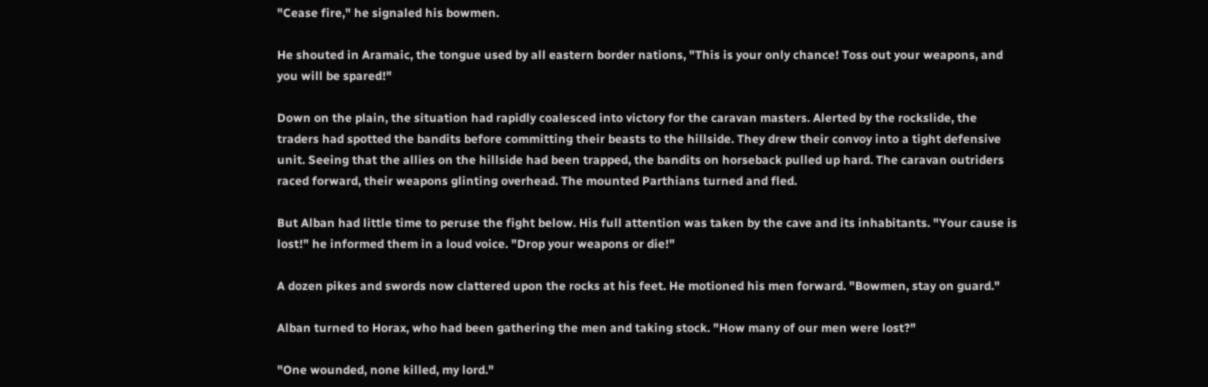"Cease fire," he signaled his bowmen.

He shouted in Aramaic, the tongue used by all eastern border nations, "This is your only chance! Toss out your weapons, and you will be spared!"

Down on the plain, the situation had rapidly coalesced into victory for the caravan masters. Alerted by the rockslide, the traders had spotted the bandits before committing their beasts to the hillside. They drew their convoy into a tight defensive unit. Seeing that the allies on the hillside had been trapped, the bandits on horseback pulled up hard. The caravan outriders raced forward, their weapons glinting overhead. The mounted Parthians turned and fled.

But Alban had little time to peruse the fight below. His full attention was taken by the cave and its inhabitants. "Your cause is lost!" he informed them in a loud voice. "Drop your weapons or die!"

A dozen pikes and swords now clattered upon the rocks at his feet. He motioned his men forward. "Bowmen, stay on guard."

Alban turned to Horax, who had been gathering the men and taking stock. "How many of our men were lost?"

"One wounded, none killed, my lord."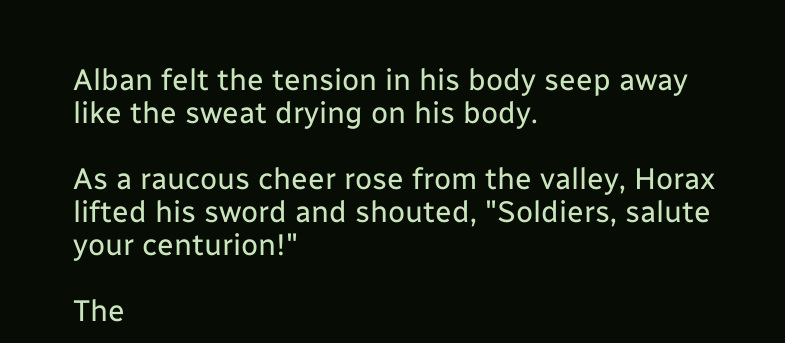Alban felt the tension in his body seep away like the sweat drying on his body.

As a raucous cheer rose from the valley, Horax lifted his sword and shouted, "Soldiers, salute your centurion!"

The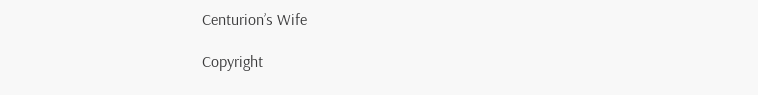Centurion’s Wife

Copyright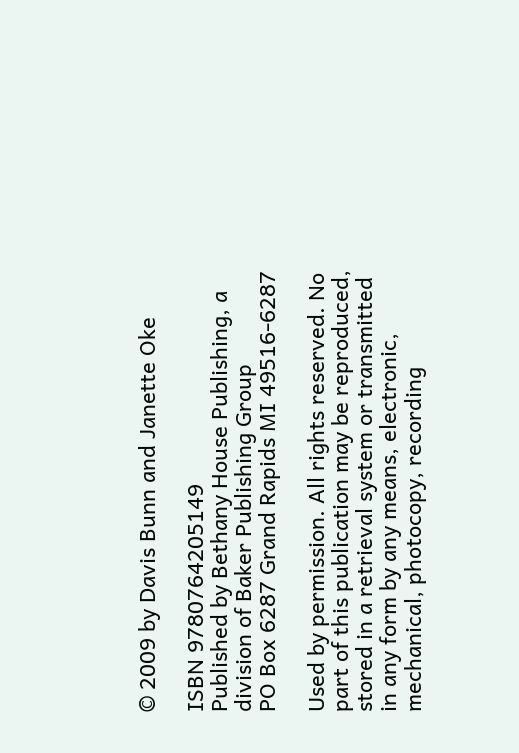© 2009 by Davis Bunn and Janette Oke

ISBN 9780764205149
Published by Bethany House Publishing, a division of Baker Publishing Group
PO Box 6287 Grand Rapids MI 49516-6287

Used by permission. All rights reserved. No part of this publication may be reproduced, stored in a retrieval system or transmitted in any form by any means, electronic, mechanical, photocopy, recording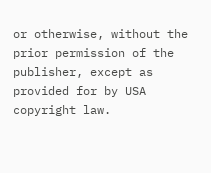or otherwise, without the prior permission of the publisher, except as provided for by USA copyright law.